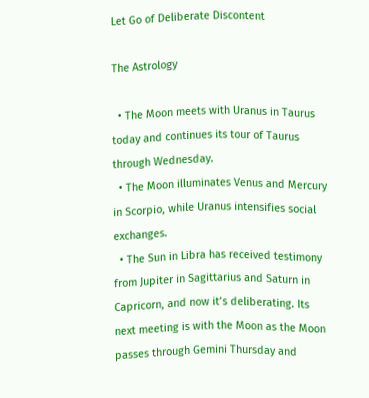Let Go of Deliberate Discontent

The Astrology

  • The Moon meets with Uranus in Taurus today and continues its tour of Taurus through Wednesday.
  • The Moon illuminates Venus and Mercury in Scorpio, while Uranus intensifies social exchanges.
  • The Sun in Libra has received testimony from Jupiter in Sagittarius and Saturn in Capricorn, and now it’s deliberating. Its next meeting is with the Moon as the Moon passes through Gemini Thursday and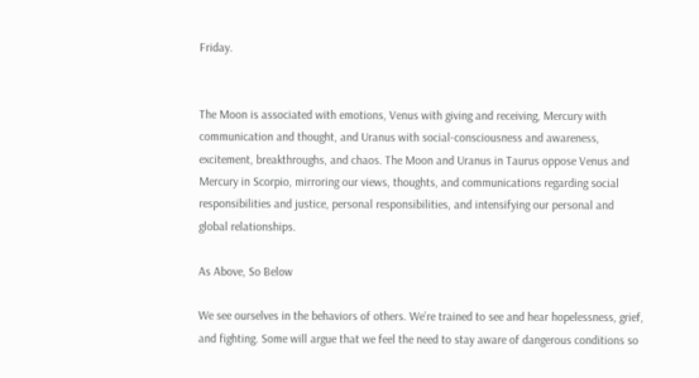Friday.


The Moon is associated with emotions, Venus with giving and receiving, Mercury with communication and thought, and Uranus with social-consciousness and awareness, excitement, breakthroughs, and chaos. The Moon and Uranus in Taurus oppose Venus and Mercury in Scorpio, mirroring our views, thoughts, and communications regarding social responsibilities and justice, personal responsibilities, and intensifying our personal and global relationships.

As Above, So Below

We see ourselves in the behaviors of others. We’re trained to see and hear hopelessness, grief, and fighting. Some will argue that we feel the need to stay aware of dangerous conditions so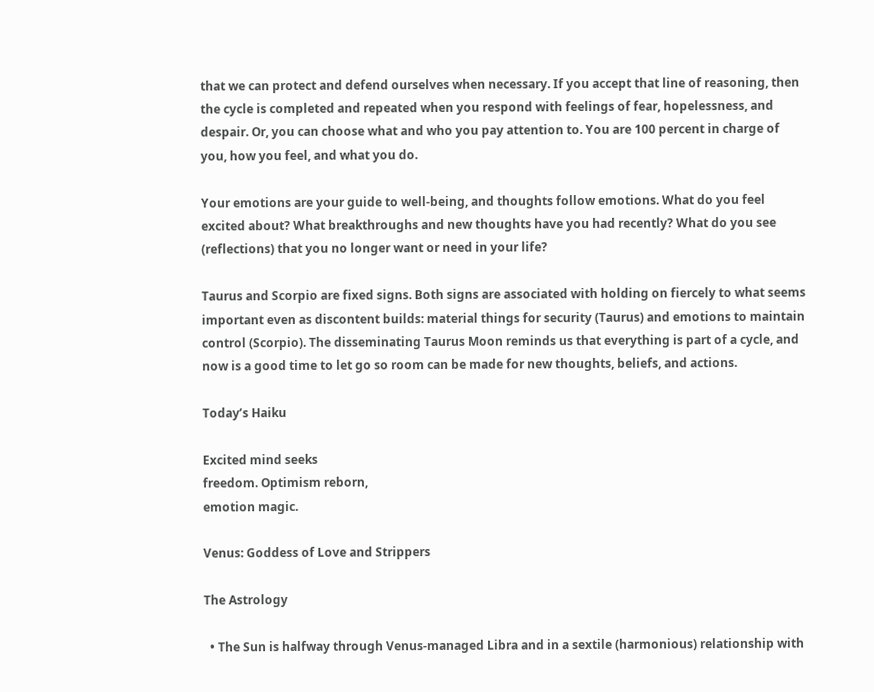that we can protect and defend ourselves when necessary. If you accept that line of reasoning, then the cycle is completed and repeated when you respond with feelings of fear, hopelessness, and despair. Or, you can choose what and who you pay attention to. You are 100 percent in charge of you, how you feel, and what you do.

Your emotions are your guide to well-being, and thoughts follow emotions. What do you feel excited about? What breakthroughs and new thoughts have you had recently? What do you see (reflections) that you no longer want or need in your life?

Taurus and Scorpio are fixed signs. Both signs are associated with holding on fiercely to what seems important even as discontent builds: material things for security (Taurus) and emotions to maintain control (Scorpio). The disseminating Taurus Moon reminds us that everything is part of a cycle, and now is a good time to let go so room can be made for new thoughts, beliefs, and actions.

Today’s Haiku

Excited mind seeks
freedom. Optimism reborn,
emotion magic.

Venus: Goddess of Love and Strippers

The Astrology

  • The Sun is halfway through Venus-managed Libra and in a sextile (harmonious) relationship with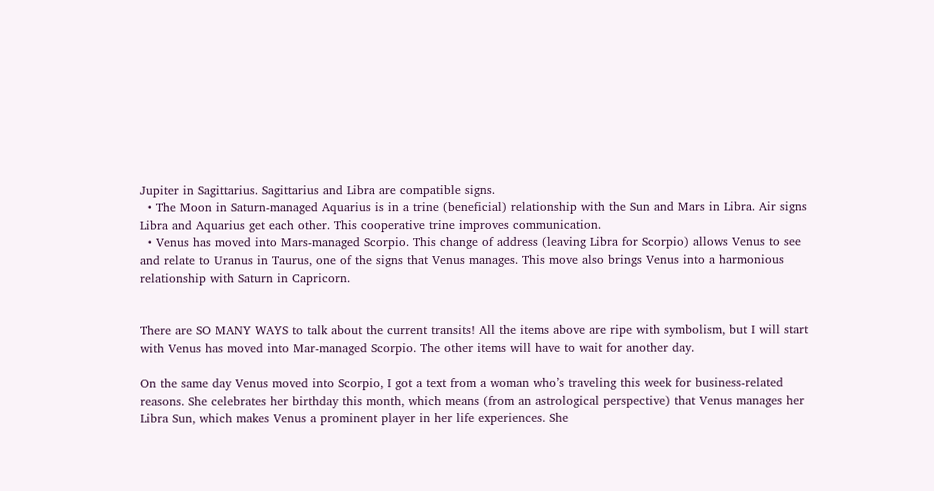Jupiter in Sagittarius. Sagittarius and Libra are compatible signs.
  • The Moon in Saturn-managed Aquarius is in a trine (beneficial) relationship with the Sun and Mars in Libra. Air signs Libra and Aquarius get each other. This cooperative trine improves communication.
  • Venus has moved into Mars-managed Scorpio. This change of address (leaving Libra for Scorpio) allows Venus to see and relate to Uranus in Taurus, one of the signs that Venus manages. This move also brings Venus into a harmonious relationship with Saturn in Capricorn.


There are SO MANY WAYS to talk about the current transits! All the items above are ripe with symbolism, but I will start with Venus has moved into Mar-managed Scorpio. The other items will have to wait for another day.

On the same day Venus moved into Scorpio, I got a text from a woman who’s traveling this week for business-related reasons. She celebrates her birthday this month, which means (from an astrological perspective) that Venus manages her Libra Sun, which makes Venus a prominent player in her life experiences. She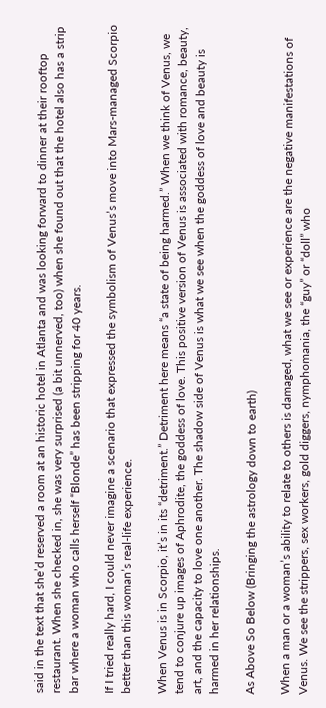said in the text that she’d reserved a room at an historic hotel in Atlanta and was looking forward to dinner at their rooftop restaurant. When she checked in, she was very surprised (a bit unnerved, too) when she found out that the hotel also has a strip bar where a woman who calls herself “Blonde” has been stripping for 40 years.

If I tried really hard, I could never imagine a scenario that expressed the symbolism of Venus’s move into Mars-managed Scorpio better than this woman’s real-life experience.

When Venus is in Scorpio, it’s in its “detriment.” Detriment here means “a state of being harmed.” When we think of Venus, we tend to conjure up images of Aphrodite, the goddess of love. This positive version of Venus is associated with romance, beauty, art, and the capacity to love one another. The shadow side of Venus is what we see when the goddess of love and beauty is harmed in her relationships.

As Above So Below (Bringing the astrology down to earth)

When a man or a woman’s ability to relate to others is damaged, what we see or experience are the negative manifestations of Venus. We see the strippers, sex workers, gold diggers, nymphomania, the “guy” or “doll” who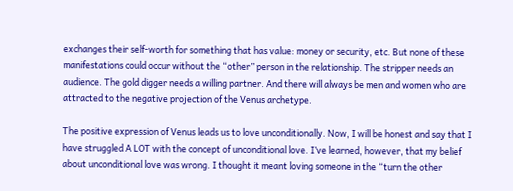exchanges their self-worth for something that has value: money or security, etc. But none of these manifestations could occur without the “other” person in the relationship. The stripper needs an audience. The gold digger needs a willing partner. And there will always be men and women who are attracted to the negative projection of the Venus archetype.

The positive expression of Venus leads us to love unconditionally. Now, I will be honest and say that I have struggled A LOT with the concept of unconditional love. I’ve learned, however, that my belief about unconditional love was wrong. I thought it meant loving someone in the “turn the other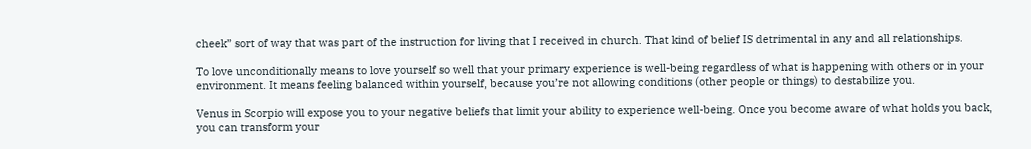cheek” sort of way that was part of the instruction for living that I received in church. That kind of belief IS detrimental in any and all relationships.

To love unconditionally means to love yourself so well that your primary experience is well-being regardless of what is happening with others or in your environment. It means feeling balanced within yourself, because you’re not allowing conditions (other people or things) to destabilize you.

Venus in Scorpio will expose you to your negative beliefs that limit your ability to experience well-being. Once you become aware of what holds you back, you can transform your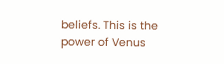beliefs. This is the power of Venus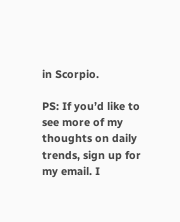in Scorpio.

PS: If you’d like to see more of my thoughts on daily trends, sign up for my email. I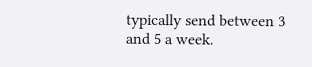typically send between 3 and 5 a week.